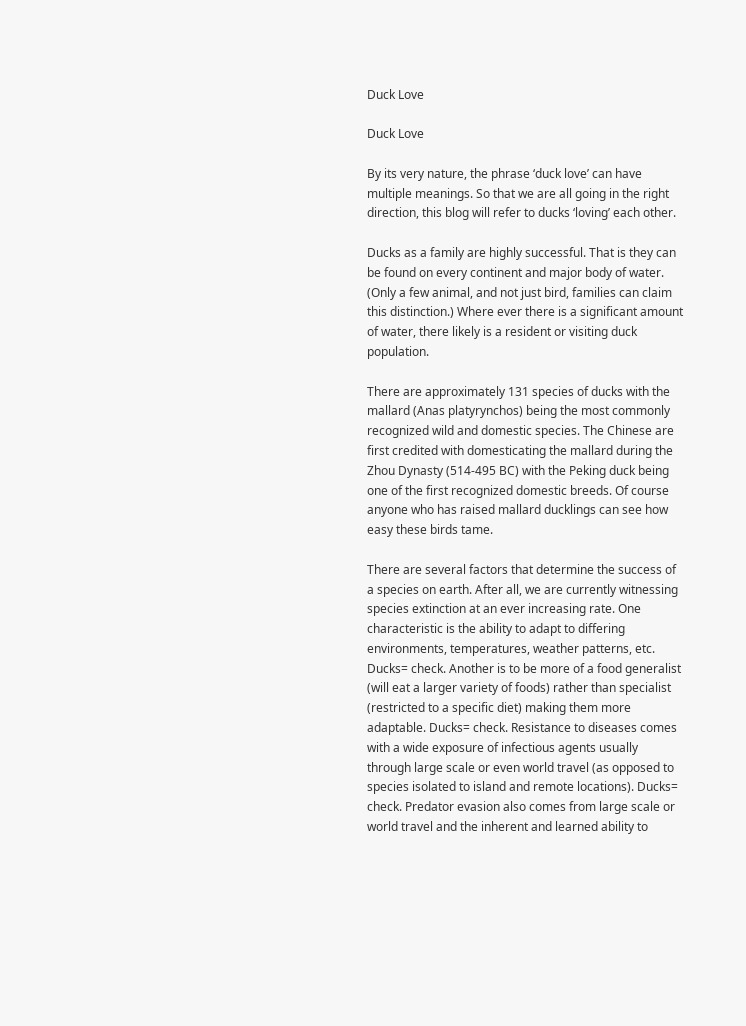Duck Love

Duck Love

By its very nature, the phrase ‘duck love’ can have multiple meanings. So that we are all going in the right direction, this blog will refer to ducks ‘loving’ each other.

Ducks as a family are highly successful. That is they can be found on every continent and major body of water. (Only a few animal, and not just bird, families can claim this distinction.) Where ever there is a significant amount of water, there likely is a resident or visiting duck population.

There are approximately 131 species of ducks with the mallard (Anas platyrynchos) being the most commonly recognized wild and domestic species. The Chinese are first credited with domesticating the mallard during the Zhou Dynasty (514-495 BC) with the Peking duck being one of the first recognized domestic breeds. Of course anyone who has raised mallard ducklings can see how easy these birds tame.

There are several factors that determine the success of a species on earth. After all, we are currently witnessing species extinction at an ever increasing rate. One characteristic is the ability to adapt to differing environments, temperatures, weather patterns, etc. Ducks= check. Another is to be more of a food generalist (will eat a larger variety of foods) rather than specialist (restricted to a specific diet) making them more adaptable. Ducks= check. Resistance to diseases comes with a wide exposure of infectious agents usually through large scale or even world travel (as opposed to species isolated to island and remote locations). Ducks= check. Predator evasion also comes from large scale or world travel and the inherent and learned ability to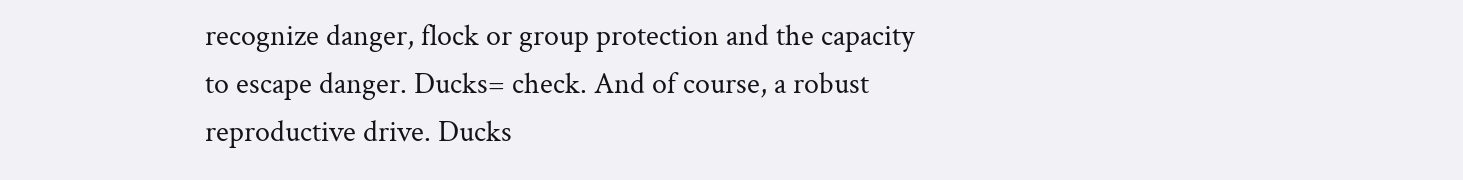recognize danger, flock or group protection and the capacity to escape danger. Ducks= check. And of course, a robust reproductive drive. Ducks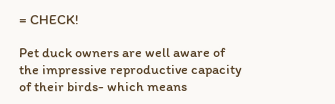= CHECK!

Pet duck owners are well aware of the impressive reproductive capacity of their birds- which means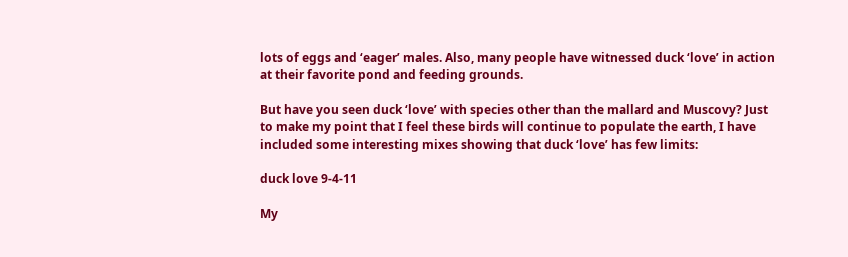lots of eggs and ‘eager’ males. Also, many people have witnessed duck ‘love’ in action at their favorite pond and feeding grounds.

But have you seen duck ‘love’ with species other than the mallard and Muscovy? Just to make my point that I feel these birds will continue to populate the earth, I have included some interesting mixes showing that duck ‘love’ has few limits:

duck love 9-4-11

My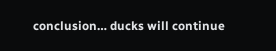conclusion… ducks will continue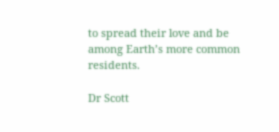to spread their love and be among Earth’s more common residents.

Dr Scott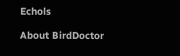Echols

About BirdDoctor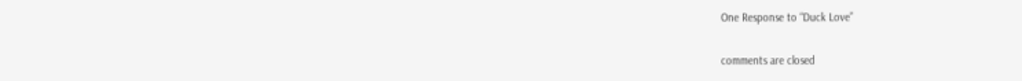One Response to “Duck Love”

comments are closed